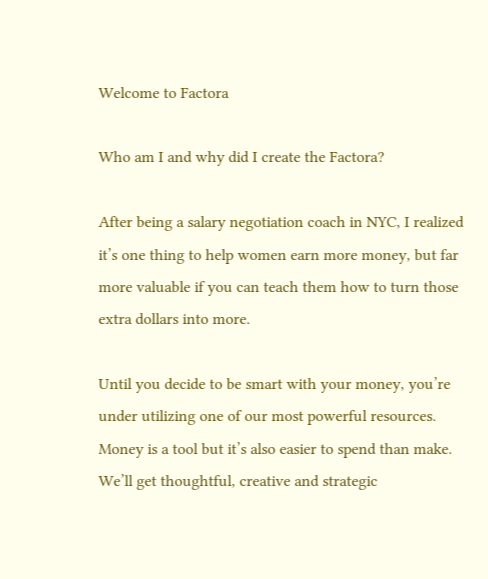Welcome to Factora

Who am I and why did I create the Factora?

After being a salary negotiation coach in NYC, I realized it’s one thing to help women earn more money, but far more valuable if you can teach them how to turn those extra dollars into more.

Until you decide to be smart with your money, you’re under utilizing one of our most powerful resources. Money is a tool but it’s also easier to spend than make. We’ll get thoughtful, creative and strategic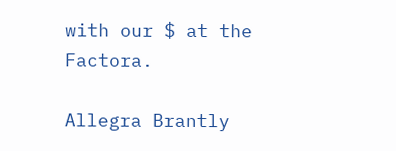with our $ at the Factora.

Allegra Brantly